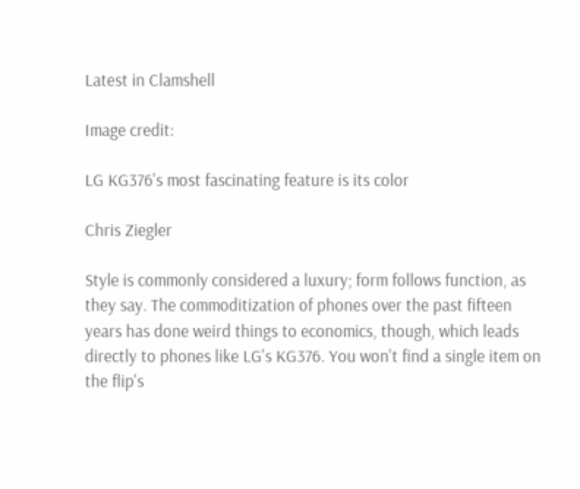Latest in Clamshell

Image credit:

LG KG376's most fascinating feature is its color

Chris Ziegler

Style is commonly considered a luxury; form follows function, as they say. The commoditization of phones over the past fifteen years has done weird things to economics, though, which leads directly to phones like LG's KG376. You won't find a single item on the flip's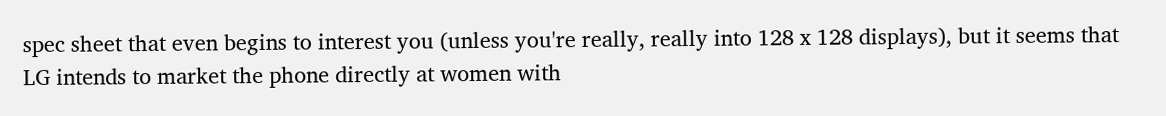spec sheet that even begins to interest you (unless you're really, really into 128 x 128 displays), but it seems that LG intends to market the phone directly at women with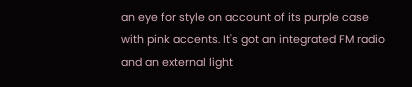an eye for style on account of its purple case with pink accents. It's got an integrated FM radio and an external light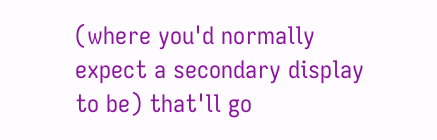(where you'd normally expect a secondary display to be) that'll go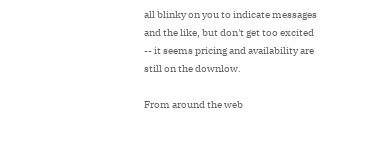all blinky on you to indicate messages and the like, but don't get too excited -- it seems pricing and availability are still on the downlow.

From around the web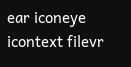ear iconeye icontext filevr